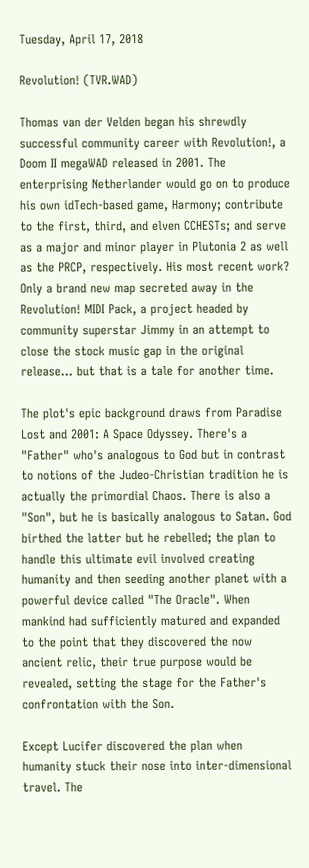Tuesday, April 17, 2018

Revolution! (TVR.WAD)

Thomas van der Velden began his shrewdly successful community career with Revolution!, a Doom II megaWAD released in 2001. The enterprising Netherlander would go on to produce his own idTech-based game, Harmony; contribute to the first, third, and elven CCHESTs; and serve as a major and minor player in Plutonia 2 as well as the PRCP, respectively. His most recent work? Only a brand new map secreted away in the Revolution! MIDI Pack, a project headed by community superstar Jimmy in an attempt to close the stock music gap in the original release... but that is a tale for another time.

The plot's epic background draws from Paradise Lost and 2001: A Space Odyssey. There's a "Father" who's analogous to God but in contrast to notions of the Judeo-Christian tradition he is actually the primordial Chaos. There is also a "Son", but he is basically analogous to Satan. God birthed the latter but he rebelled; the plan to handle this ultimate evil involved creating humanity and then seeding another planet with a powerful device called "The Oracle". When mankind had sufficiently matured and expanded to the point that they discovered the now ancient relic, their true purpose would be revealed, setting the stage for the Father's confrontation with the Son.

Except Lucifer discovered the plan when humanity stuck their nose into inter-dimensional travel. The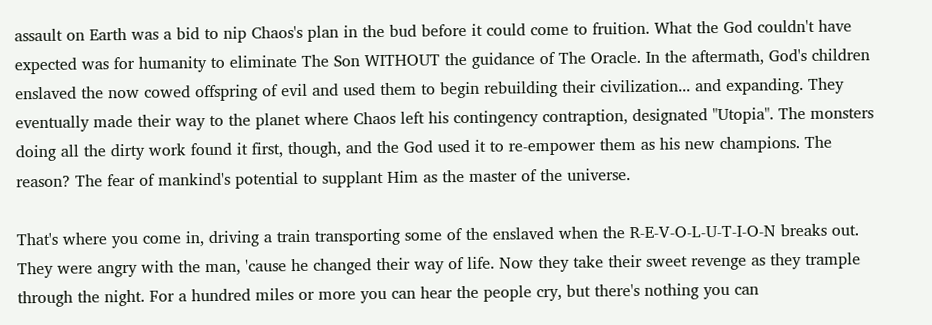assault on Earth was a bid to nip Chaos's plan in the bud before it could come to fruition. What the God couldn't have expected was for humanity to eliminate The Son WITHOUT the guidance of The Oracle. In the aftermath, God's children enslaved the now cowed offspring of evil and used them to begin rebuilding their civilization... and expanding. They eventually made their way to the planet where Chaos left his contingency contraption, designated "Utopia". The monsters doing all the dirty work found it first, though, and the God used it to re-empower them as his new champions. The reason? The fear of mankind's potential to supplant Him as the master of the universe.

That's where you come in, driving a train transporting some of the enslaved when the R-E-V-O-L-U-T-I-O-N breaks out. They were angry with the man, 'cause he changed their way of life. Now they take their sweet revenge as they trample through the night. For a hundred miles or more you can hear the people cry, but there's nothing you can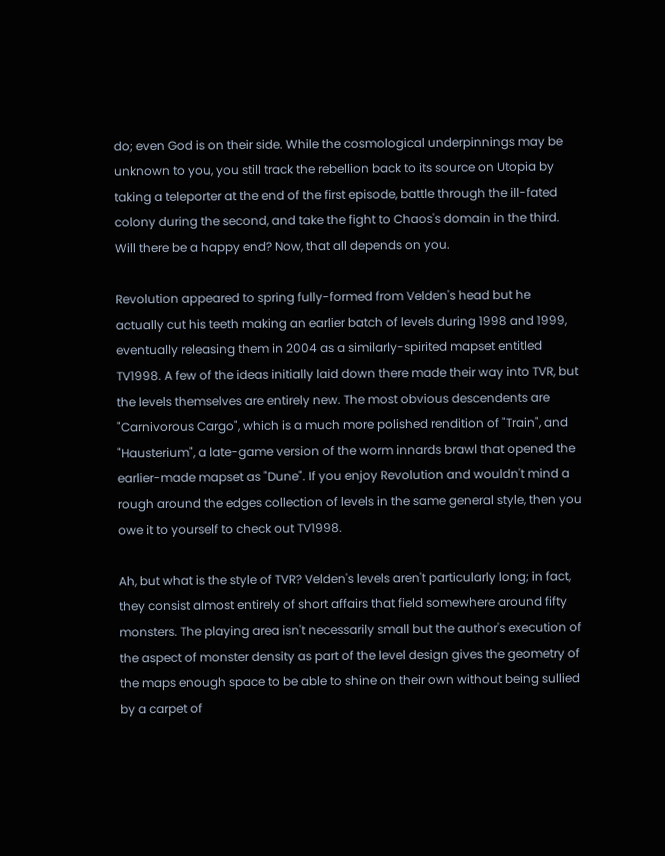do; even God is on their side. While the cosmological underpinnings may be unknown to you, you still track the rebellion back to its source on Utopia by taking a teleporter at the end of the first episode, battle through the ill-fated colony during the second, and take the fight to Chaos's domain in the third. Will there be a happy end? Now, that all depends on you.

Revolution appeared to spring fully-formed from Velden's head but he actually cut his teeth making an earlier batch of levels during 1998 and 1999, eventually releasing them in 2004 as a similarly-spirited mapset entitled TV1998. A few of the ideas initially laid down there made their way into TVR, but the levels themselves are entirely new. The most obvious descendents are "Carnivorous Cargo", which is a much more polished rendition of "Train", and "Hausterium", a late-game version of the worm innards brawl that opened the earlier-made mapset as "Dune". If you enjoy Revolution and wouldn't mind a rough around the edges collection of levels in the same general style, then you owe it to yourself to check out TV1998.

Ah, but what is the style of TVR? Velden's levels aren't particularly long; in fact, they consist almost entirely of short affairs that field somewhere around fifty monsters. The playing area isn't necessarily small but the author's execution of the aspect of monster density as part of the level design gives the geometry of the maps enough space to be able to shine on their own without being sullied by a carpet of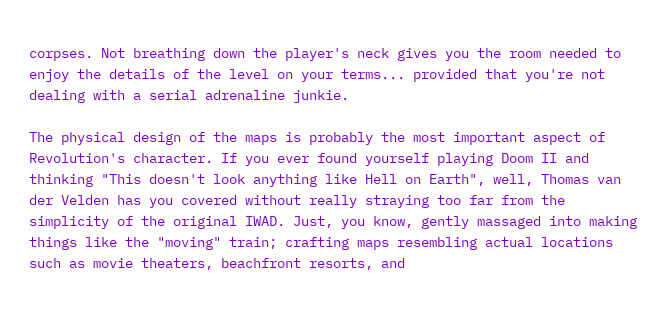corpses. Not breathing down the player's neck gives you the room needed to enjoy the details of the level on your terms... provided that you're not dealing with a serial adrenaline junkie.

The physical design of the maps is probably the most important aspect of Revolution's character. If you ever found yourself playing Doom II and thinking "This doesn't look anything like Hell on Earth", well, Thomas van der Velden has you covered without really straying too far from the simplicity of the original IWAD. Just, you know, gently massaged into making things like the "moving" train; crafting maps resembling actual locations such as movie theaters, beachfront resorts, and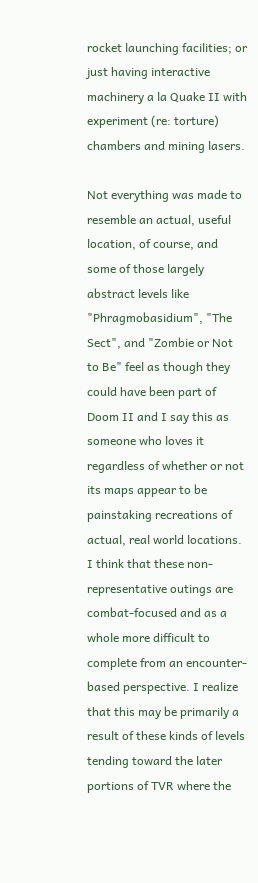rocket launching facilities; or just having interactive machinery a la Quake II with experiment (re: torture) chambers and mining lasers.

Not everything was made to resemble an actual, useful location, of course, and some of those largely abstract levels like "Phragmobasidium", "The Sect", and "Zombie or Not to Be" feel as though they could have been part of Doom II and I say this as someone who loves it regardless of whether or not its maps appear to be painstaking recreations of actual, real world locations. I think that these non-representative outings are combat-focused and as a whole more difficult to complete from an encounter-based perspective. I realize that this may be primarily a result of these kinds of levels tending toward the later portions of TVR where the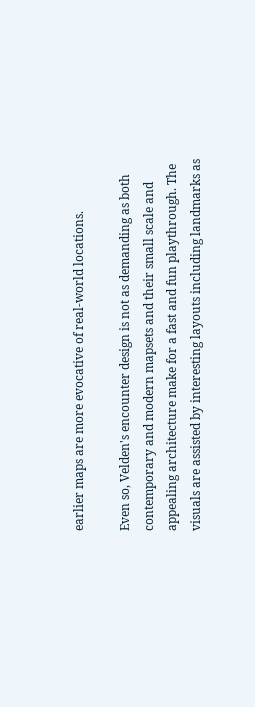earlier maps are more evocative of real-world locations.

Even so, Velden's encounter design is not as demanding as both contemporary and modern mapsets and their small scale and appealing architecture make for a fast and fun playthrough. The visuals are assisted by interesting layouts including landmarks as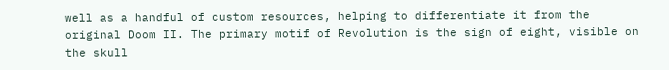well as a handful of custom resources, helping to differentiate it from the original Doom II. The primary motif of Revolution is the sign of eight, visible on the skull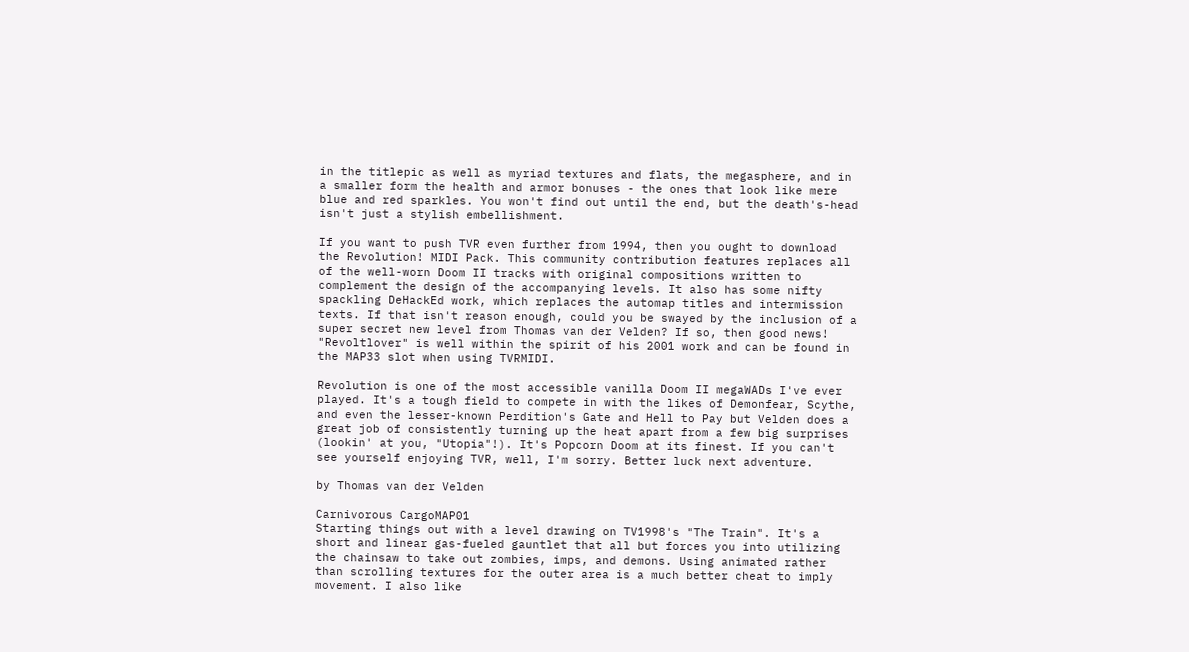in the titlepic as well as myriad textures and flats, the megasphere, and in a smaller form the health and armor bonuses - the ones that look like mere blue and red sparkles. You won't find out until the end, but the death's-head isn't just a stylish embellishment.

If you want to push TVR even further from 1994, then you ought to download the Revolution! MIDI Pack. This community contribution features replaces all of the well-worn Doom II tracks with original compositions written to complement the design of the accompanying levels. It also has some nifty spackling DeHackEd work, which replaces the automap titles and intermission texts. If that isn't reason enough, could you be swayed by the inclusion of a super secret new level from Thomas van der Velden? If so, then good news! "Revoltlover" is well within the spirit of his 2001 work and can be found in the MAP33 slot when using TVRMIDI.

Revolution is one of the most accessible vanilla Doom II megaWADs I've ever played. It's a tough field to compete in with the likes of Demonfear, Scythe, and even the lesser-known Perdition's Gate and Hell to Pay but Velden does a great job of consistently turning up the heat apart from a few big surprises (lookin' at you, "Utopia"!). It's Popcorn Doom at its finest. If you can't see yourself enjoying TVR, well, I'm sorry. Better luck next adventure.

by Thomas van der Velden

Carnivorous CargoMAP01
Starting things out with a level drawing on TV1998's "The Train". It's a short and linear gas-fueled gauntlet that all but forces you into utilizing the chainsaw to take out zombies, imps, and demons. Using animated rather than scrolling textures for the outer area is a much better cheat to imply movement. I also like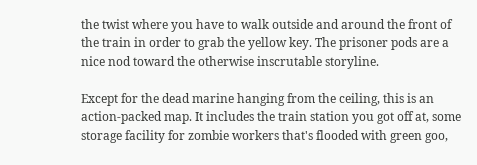the twist where you have to walk outside and around the front of the train in order to grab the yellow key. The prisoner pods are a nice nod toward the otherwise inscrutable storyline.

Except for the dead marine hanging from the ceiling, this is an action-packed map. It includes the train station you got off at, some storage facility for zombie workers that's flooded with green goo,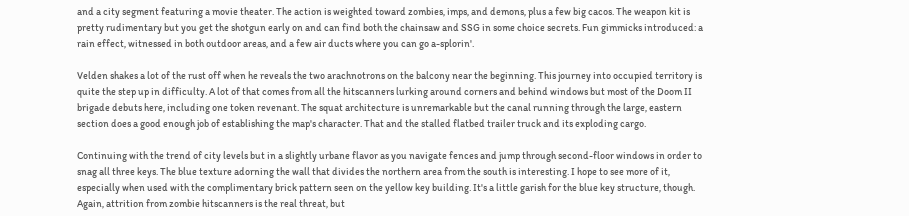and a city segment featuring a movie theater. The action is weighted toward zombies, imps, and demons, plus a few big cacos. The weapon kit is pretty rudimentary but you get the shotgun early on and can find both the chainsaw and SSG in some choice secrets. Fun gimmicks introduced: a rain effect, witnessed in both outdoor areas, and a few air ducts where you can go a-splorin'.

Velden shakes a lot of the rust off when he reveals the two arachnotrons on the balcony near the beginning. This journey into occupied territory is quite the step up in difficulty. A lot of that comes from all the hitscanners lurking around corners and behind windows but most of the Doom II brigade debuts here, including one token revenant. The squat architecture is unremarkable but the canal running through the large, eastern section does a good enough job of establishing the map's character. That and the stalled flatbed trailer truck and its exploding cargo.

Continuing with the trend of city levels but in a slightly urbane flavor as you navigate fences and jump through second-floor windows in order to snag all three keys. The blue texture adorning the wall that divides the northern area from the south is interesting. I hope to see more of it, especially when used with the complimentary brick pattern seen on the yellow key building. It's a little garish for the blue key structure, though. Again, attrition from zombie hitscanners is the real threat, but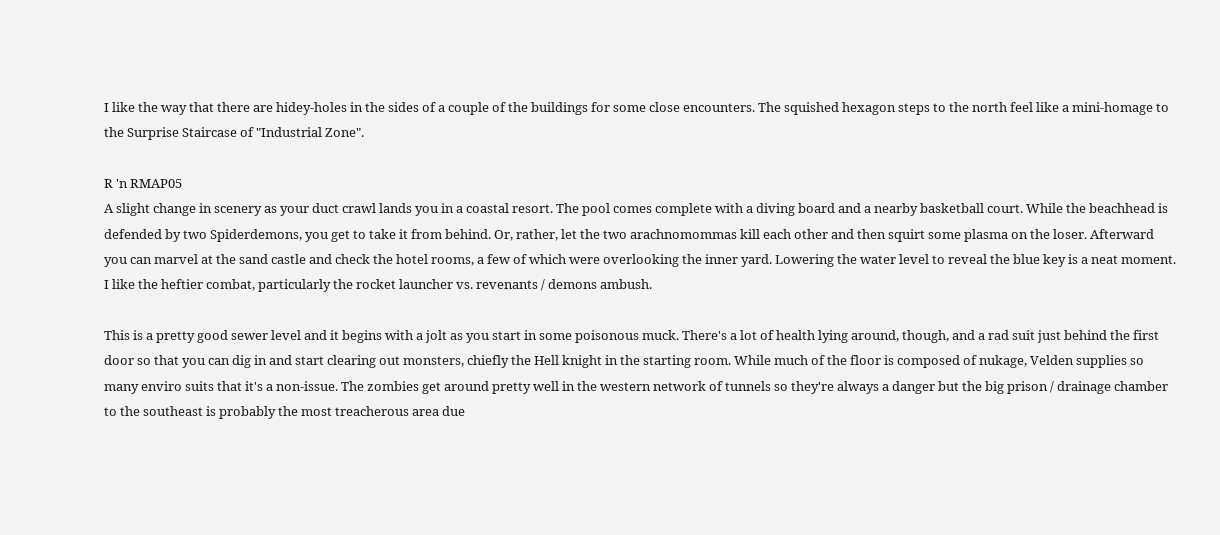I like the way that there are hidey-holes in the sides of a couple of the buildings for some close encounters. The squished hexagon steps to the north feel like a mini-homage to the Surprise Staircase of "Industrial Zone".

R 'n RMAP05
A slight change in scenery as your duct crawl lands you in a coastal resort. The pool comes complete with a diving board and a nearby basketball court. While the beachhead is defended by two Spiderdemons, you get to take it from behind. Or, rather, let the two arachnomommas kill each other and then squirt some plasma on the loser. Afterward you can marvel at the sand castle and check the hotel rooms, a few of which were overlooking the inner yard. Lowering the water level to reveal the blue key is a neat moment. I like the heftier combat, particularly the rocket launcher vs. revenants / demons ambush.

This is a pretty good sewer level and it begins with a jolt as you start in some poisonous muck. There's a lot of health lying around, though, and a rad suit just behind the first door so that you can dig in and start clearing out monsters, chiefly the Hell knight in the starting room. While much of the floor is composed of nukage, Velden supplies so many enviro suits that it's a non-issue. The zombies get around pretty well in the western network of tunnels so they're always a danger but the big prison / drainage chamber to the southeast is probably the most treacherous area due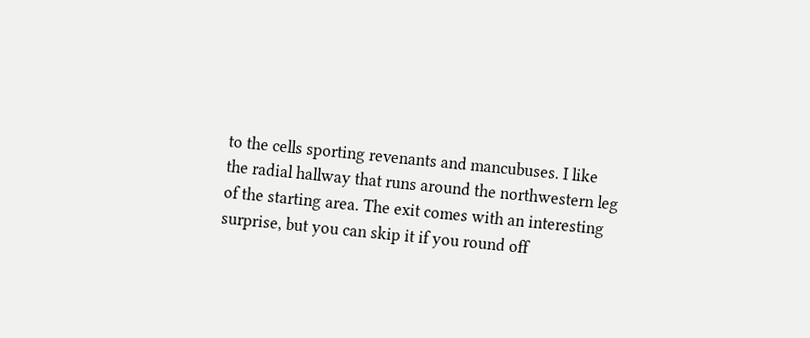to the cells sporting revenants and mancubuses. I like the radial hallway that runs around the northwestern leg of the starting area. The exit comes with an interesting surprise, but you can skip it if you round off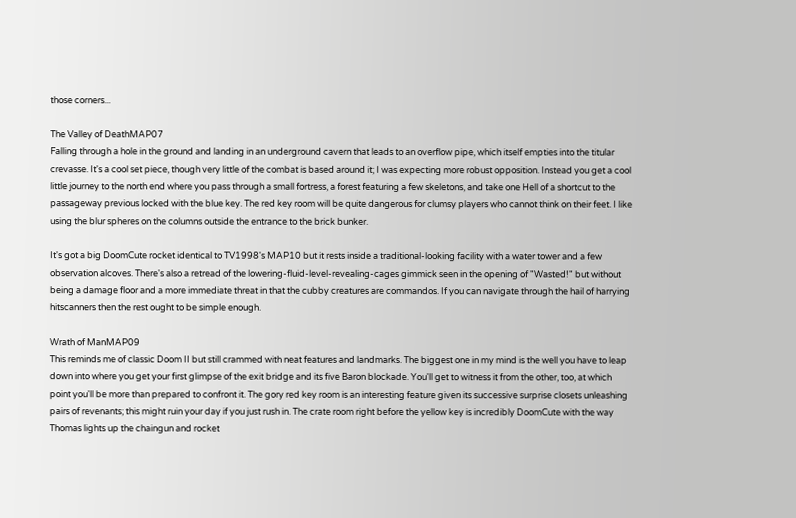those corners...

The Valley of DeathMAP07
Falling through a hole in the ground and landing in an underground cavern that leads to an overflow pipe, which itself empties into the titular crevasse. It's a cool set piece, though very little of the combat is based around it; I was expecting more robust opposition. Instead you get a cool little journey to the north end where you pass through a small fortress, a forest featuring a few skeletons, and take one Hell of a shortcut to the passageway previous locked with the blue key. The red key room will be quite dangerous for clumsy players who cannot think on their feet. I like using the blur spheres on the columns outside the entrance to the brick bunker.

It's got a big DoomCute rocket identical to TV1998's MAP10 but it rests inside a traditional-looking facility with a water tower and a few observation alcoves. There's also a retread of the lowering-fluid-level-revealing-cages gimmick seen in the opening of "Wasted!" but without being a damage floor and a more immediate threat in that the cubby creatures are commandos. If you can navigate through the hail of harrying hitscanners then the rest ought to be simple enough.

Wrath of ManMAP09
This reminds me of classic Doom II but still crammed with neat features and landmarks. The biggest one in my mind is the well you have to leap down into where you get your first glimpse of the exit bridge and its five Baron blockade. You'll get to witness it from the other, too, at which point you'll be more than prepared to confront it. The gory red key room is an interesting feature given its successive surprise closets unleashing pairs of revenants; this might ruin your day if you just rush in. The crate room right before the yellow key is incredibly DoomCute with the way Thomas lights up the chaingun and rocket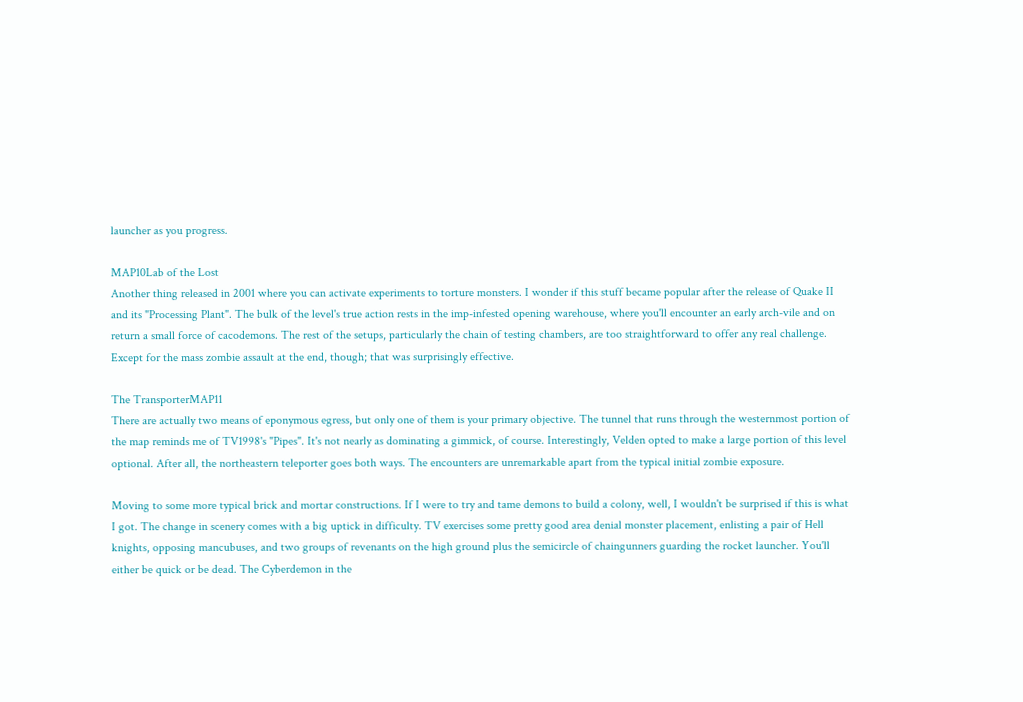launcher as you progress.

MAP10Lab of the Lost
Another thing released in 2001 where you can activate experiments to torture monsters. I wonder if this stuff became popular after the release of Quake II and its "Processing Plant". The bulk of the level's true action rests in the imp-infested opening warehouse, where you'll encounter an early arch-vile and on return a small force of cacodemons. The rest of the setups, particularly the chain of testing chambers, are too straightforward to offer any real challenge. Except for the mass zombie assault at the end, though; that was surprisingly effective.

The TransporterMAP11
There are actually two means of eponymous egress, but only one of them is your primary objective. The tunnel that runs through the westernmost portion of the map reminds me of TV1998's "Pipes". It's not nearly as dominating a gimmick, of course. Interestingly, Velden opted to make a large portion of this level optional. After all, the northeastern teleporter goes both ways. The encounters are unremarkable apart from the typical initial zombie exposure.

Moving to some more typical brick and mortar constructions. If I were to try and tame demons to build a colony, well, I wouldn't be surprised if this is what I got. The change in scenery comes with a big uptick in difficulty. TV exercises some pretty good area denial monster placement, enlisting a pair of Hell knights, opposing mancubuses, and two groups of revenants on the high ground plus the semicircle of chaingunners guarding the rocket launcher. You'll either be quick or be dead. The Cyberdemon in the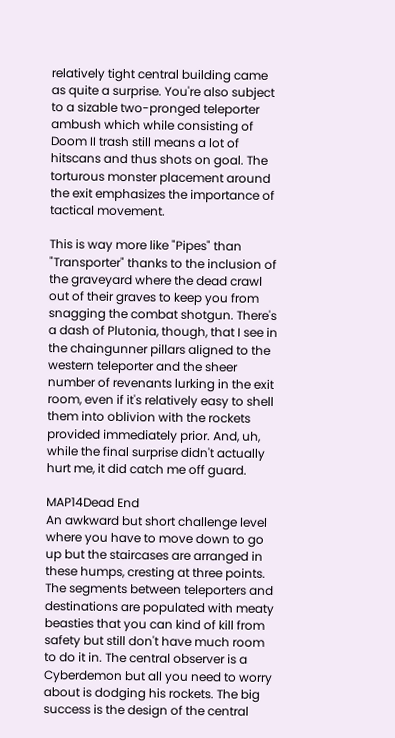relatively tight central building came as quite a surprise. You're also subject to a sizable two-pronged teleporter ambush which while consisting of Doom II trash still means a lot of hitscans and thus shots on goal. The torturous monster placement around the exit emphasizes the importance of tactical movement.

This is way more like "Pipes" than "Transporter" thanks to the inclusion of the graveyard where the dead crawl out of their graves to keep you from snagging the combat shotgun. There's a dash of Plutonia, though, that I see in the chaingunner pillars aligned to the western teleporter and the sheer number of revenants lurking in the exit room, even if it's relatively easy to shell them into oblivion with the rockets provided immediately prior. And, uh, while the final surprise didn't actually hurt me, it did catch me off guard.

MAP14Dead End
An awkward but short challenge level where you have to move down to go up but the staircases are arranged in these humps, cresting at three points. The segments between teleporters and destinations are populated with meaty beasties that you can kind of kill from safety but still don't have much room to do it in. The central observer is a Cyberdemon but all you need to worry about is dodging his rockets. The big success is the design of the central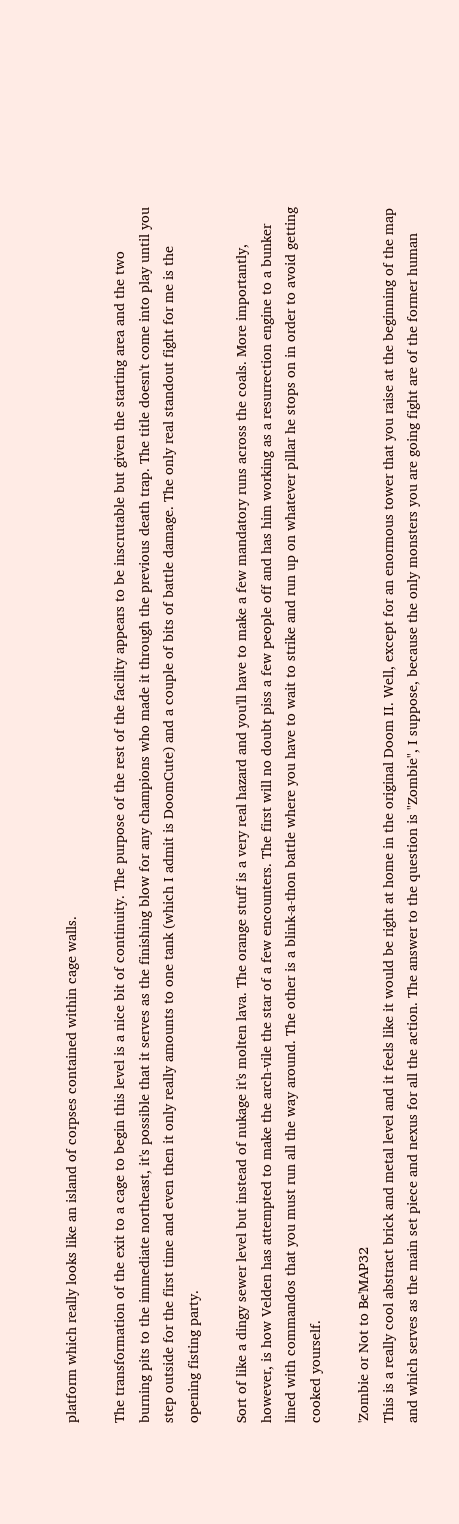platform which really looks like an island of corpses contained within cage walls.

The transformation of the exit to a cage to begin this level is a nice bit of continuity. The purpose of the rest of the facility appears to be inscrutable but given the starting area and the two burning pits to the immediate northeast, it's possible that it serves as the finishing blow for any champions who made it through the previous death trap. The title doesn't come into play until you step outside for the first time and even then it only really amounts to one tank (which I admit is DoomCute) and a couple of bits of battle damage. The only real standout fight for me is the opening fisting party.

Sort of like a dingy sewer level but instead of nukage it's molten lava. The orange stuff is a very real hazard and you'll have to make a few mandatory runs across the coals. More importantly, however, is how Velden has attempted to make the arch-vile the star of a few encounters. The first will no doubt piss a few people off and has him working as a resurrection engine to a bunker lined with commandos that you must run all the way around. The other is a blink-a-thon battle where you have to wait to strike and run up on whatever pillar he stops on in order to avoid getting cooked yourself.

'Zombie or Not to Be'MAP32
This is a really cool abstract brick and metal level and it feels like it would be right at home in the original Doom II. Well, except for an enormous tower that you raise at the beginning of the map and which serves as the main set piece and nexus for all the action. The answer to the question is "Zombie", I suppose, because the only monsters you are going fight are of the former human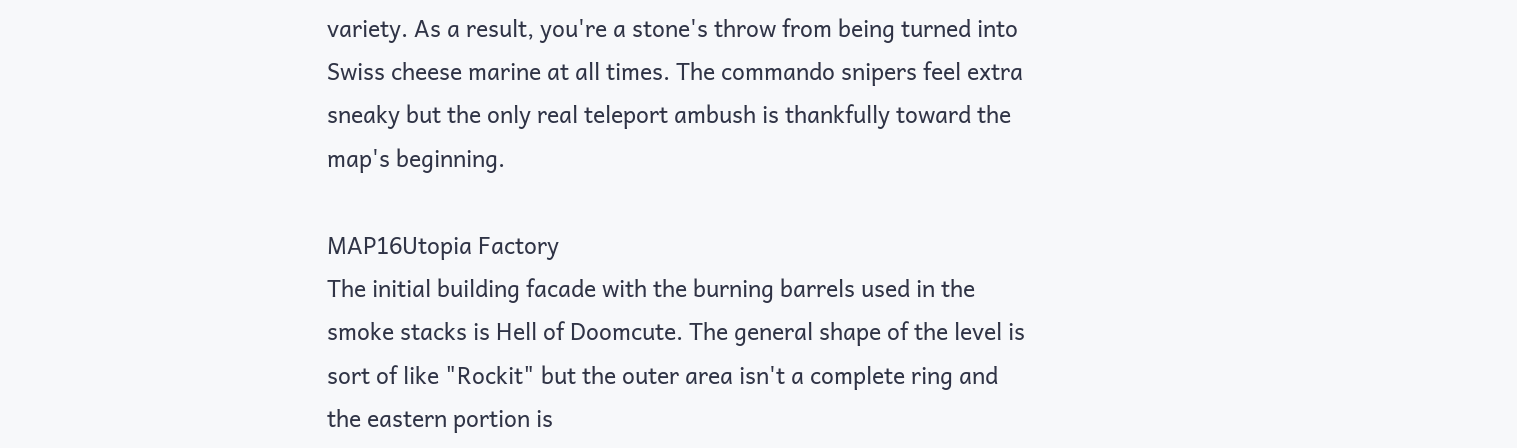variety. As a result, you're a stone's throw from being turned into Swiss cheese marine at all times. The commando snipers feel extra sneaky but the only real teleport ambush is thankfully toward the map's beginning.

MAP16Utopia Factory
The initial building facade with the burning barrels used in the smoke stacks is Hell of Doomcute. The general shape of the level is sort of like "Rockit" but the outer area isn't a complete ring and the eastern portion is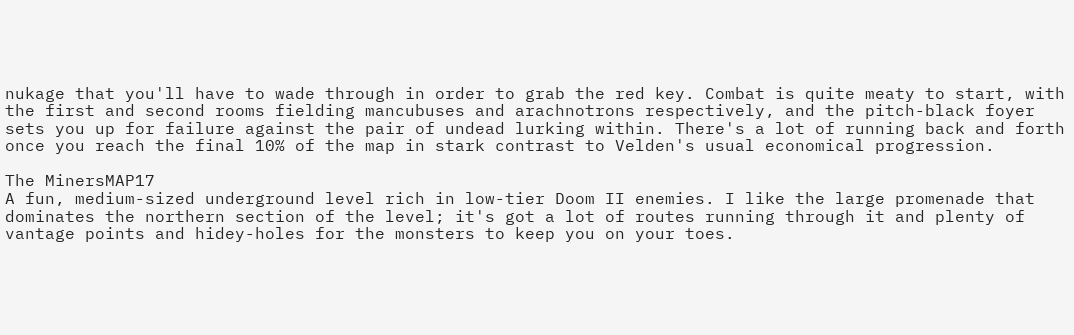nukage that you'll have to wade through in order to grab the red key. Combat is quite meaty to start, with the first and second rooms fielding mancubuses and arachnotrons respectively, and the pitch-black foyer sets you up for failure against the pair of undead lurking within. There's a lot of running back and forth once you reach the final 10% of the map in stark contrast to Velden's usual economical progression.

The MinersMAP17
A fun, medium-sized underground level rich in low-tier Doom II enemies. I like the large promenade that dominates the northern section of the level; it's got a lot of routes running through it and plenty of vantage points and hidey-holes for the monsters to keep you on your toes.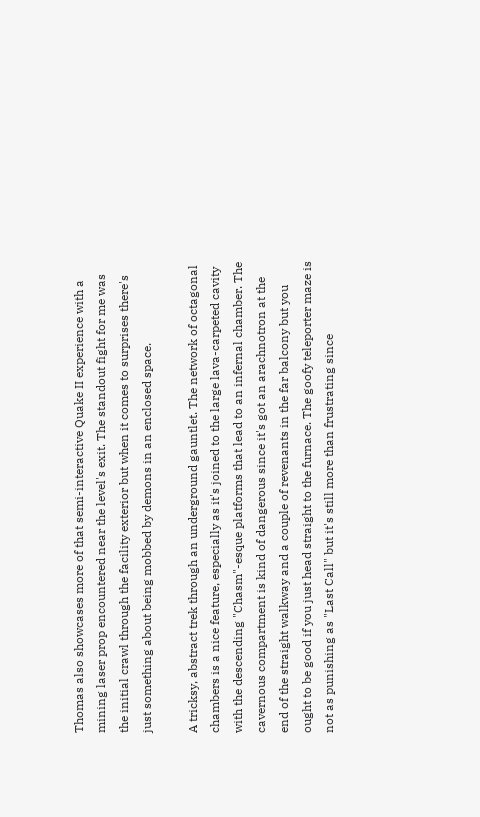Thomas also showcases more of that semi-interactive Quake II experience with a mining laser prop encountered near the level's exit. The standout fight for me was the initial crawl through the facility exterior but when it comes to surprises there's just something about being mobbed by demons in an enclosed space.

A tricksy, abstract trek through an underground gauntlet. The network of octagonal chambers is a nice feature, especially as it's joined to the large lava-carpeted cavity with the descending "Chasm"-esque platforms that lead to an infernal chamber. The cavernous compartment is kind of dangerous since it's got an arachnotron at the end of the straight walkway and a couple of revenants in the far balcony but you ought to be good if you just head straight to the furnace. The goofy teleporter maze is not as punishing as "Last Call" but it's still more than frustrating since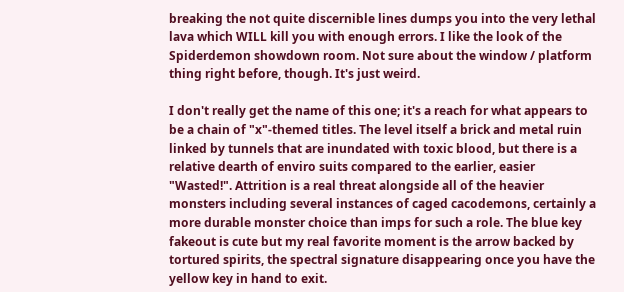breaking the not quite discernible lines dumps you into the very lethal lava which WILL kill you with enough errors. I like the look of the Spiderdemon showdown room. Not sure about the window / platform thing right before, though. It's just weird.

I don't really get the name of this one; it's a reach for what appears to be a chain of "x"-themed titles. The level itself a brick and metal ruin linked by tunnels that are inundated with toxic blood, but there is a relative dearth of enviro suits compared to the earlier, easier "Wasted!". Attrition is a real threat alongside all of the heavier monsters including several instances of caged cacodemons, certainly a more durable monster choice than imps for such a role. The blue key fakeout is cute but my real favorite moment is the arrow backed by tortured spirits, the spectral signature disappearing once you have the yellow key in hand to exit.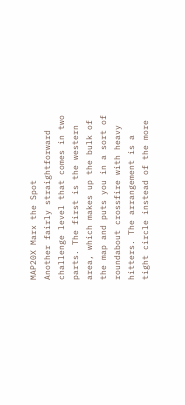MAP20X Marx the Spot
Another fairly straightforward challenge level that comes in two parts. The first is the western area, which makes up the bulk of the map and puts you in a sort of roundabout crossfire with heavy hitters. The arrangement is a tight circle instead of the more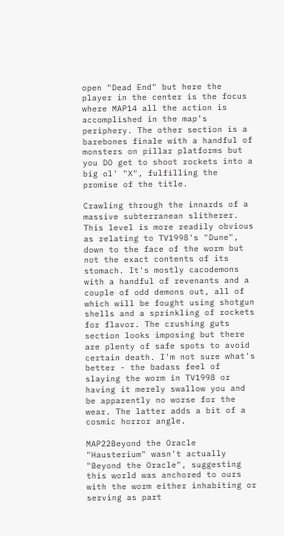open "Dead End" but here the player in the center is the focus where MAP14 all the action is accomplished in the map's periphery. The other section is a barebones finale with a handful of monsters on pillar platforms but you DO get to shoot rockets into a big ol' "X", fulfilling the promise of the title.

Crawling through the innards of a massive subterranean slitherer. This level is more readily obvious as relating to TV1998's "Dune", down to the face of the worm but not the exact contents of its stomach. It's mostly cacodemons with a handful of revenants and a couple of odd demons out, all of which will be fought using shotgun shells and a sprinkling of rockets for flavor. The crushing guts section looks imposing but there are plenty of safe spots to avoid certain death. I'm not sure what's better - the badass feel of slaying the worm in TV1998 or having it merely swallow you and be apparently no worse for the wear. The latter adds a bit of a cosmic horror angle.

MAP22Beyond the Oracle
"Hausterium" wasn't actually "Beyond the Oracle", suggesting this world was anchored to ours with the worm either inhabiting or serving as part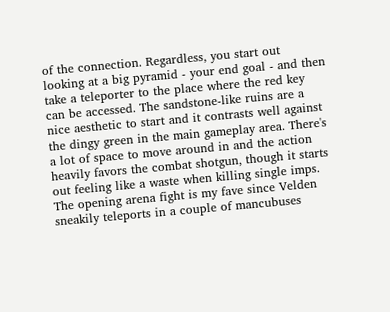of the connection. Regardless, you start out looking at a big pyramid - your end goal - and then take a teleporter to the place where the red key can be accessed. The sandstone-like ruins are a nice aesthetic to start and it contrasts well against the dingy green in the main gameplay area. There's a lot of space to move around in and the action heavily favors the combat shotgun, though it starts out feeling like a waste when killing single imps. The opening arena fight is my fave since Velden sneakily teleports in a couple of mancubuses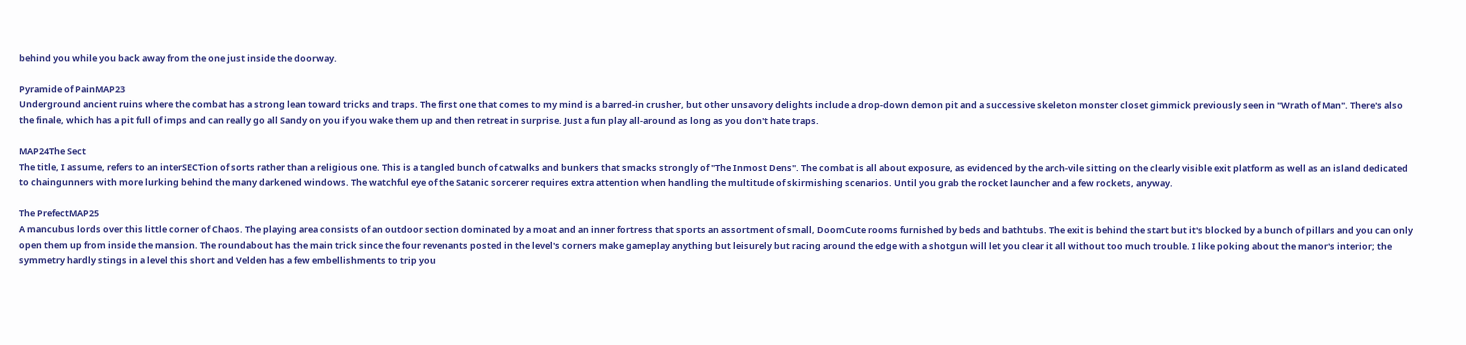behind you while you back away from the one just inside the doorway.

Pyramide of PainMAP23
Underground ancient ruins where the combat has a strong lean toward tricks and traps. The first one that comes to my mind is a barred-in crusher, but other unsavory delights include a drop-down demon pit and a successive skeleton monster closet gimmick previously seen in "Wrath of Man". There's also the finale, which has a pit full of imps and can really go all Sandy on you if you wake them up and then retreat in surprise. Just a fun play all-around as long as you don't hate traps.

MAP24The Sect
The title, I assume, refers to an interSECTion of sorts rather than a religious one. This is a tangled bunch of catwalks and bunkers that smacks strongly of "The Inmost Dens". The combat is all about exposure, as evidenced by the arch-vile sitting on the clearly visible exit platform as well as an island dedicated to chaingunners with more lurking behind the many darkened windows. The watchful eye of the Satanic sorcerer requires extra attention when handling the multitude of skirmishing scenarios. Until you grab the rocket launcher and a few rockets, anyway.

The PrefectMAP25
A mancubus lords over this little corner of Chaos. The playing area consists of an outdoor section dominated by a moat and an inner fortress that sports an assortment of small, DoomCute rooms furnished by beds and bathtubs. The exit is behind the start but it's blocked by a bunch of pillars and you can only open them up from inside the mansion. The roundabout has the main trick since the four revenants posted in the level's corners make gameplay anything but leisurely but racing around the edge with a shotgun will let you clear it all without too much trouble. I like poking about the manor's interior; the symmetry hardly stings in a level this short and Velden has a few embellishments to trip you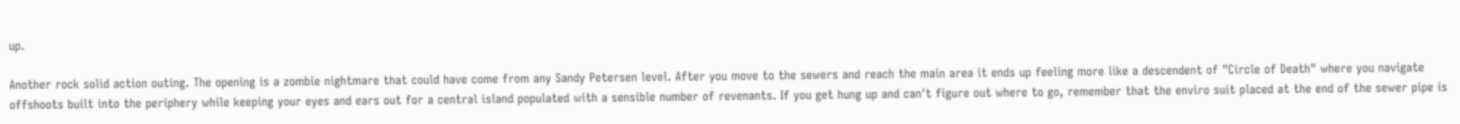up.

Another rock solid action outing. The opening is a zombie nightmare that could have come from any Sandy Petersen level. After you move to the sewers and reach the main area it ends up feeling more like a descendent of "Circle of Death" where you navigate offshoots built into the periphery while keeping your eyes and ears out for a central island populated with a sensible number of revenants. If you get hung up and can't figure out where to go, remember that the enviro suit placed at the end of the sewer pipe is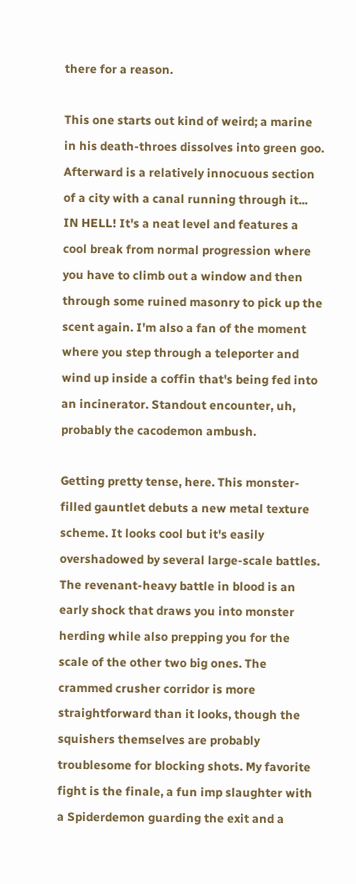there for a reason.

This one starts out kind of weird; a marine in his death-throes dissolves into green goo. Afterward is a relatively innocuous section of a city with a canal running through it... IN HELL! It's a neat level and features a cool break from normal progression where you have to climb out a window and then through some ruined masonry to pick up the scent again. I'm also a fan of the moment where you step through a teleporter and wind up inside a coffin that's being fed into an incinerator. Standout encounter, uh, probably the cacodemon ambush.

Getting pretty tense, here. This monster-filled gauntlet debuts a new metal texture scheme. It looks cool but it's easily overshadowed by several large-scale battles. The revenant-heavy battle in blood is an early shock that draws you into monster herding while also prepping you for the scale of the other two big ones. The crammed crusher corridor is more straightforward than it looks, though the squishers themselves are probably troublesome for blocking shots. My favorite fight is the finale, a fun imp slaughter with a Spiderdemon guarding the exit and a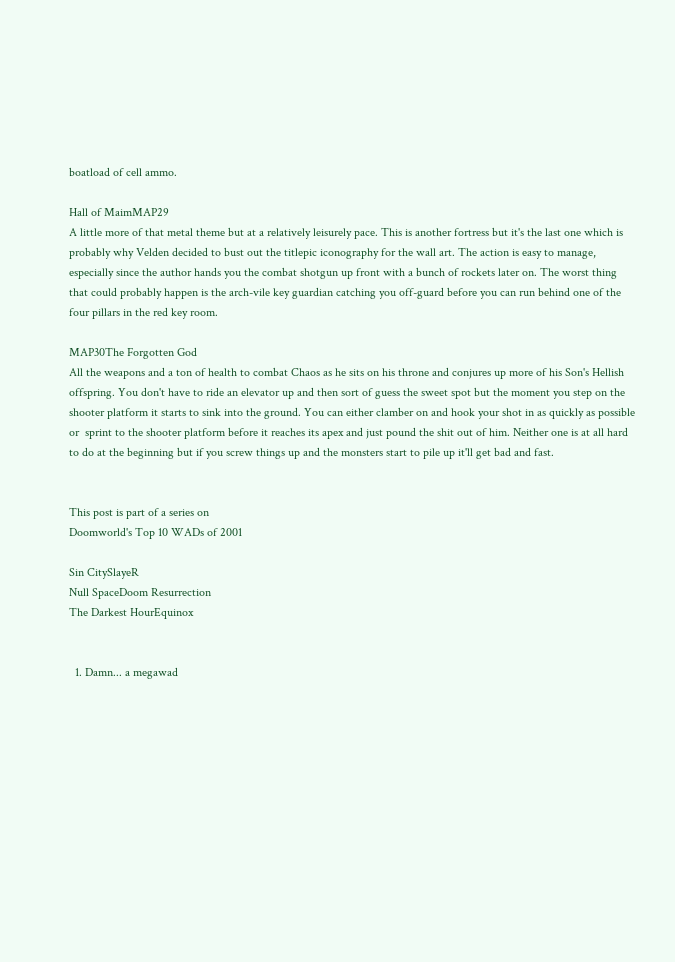boatload of cell ammo.

Hall of MaimMAP29
A little more of that metal theme but at a relatively leisurely pace. This is another fortress but it's the last one which is probably why Velden decided to bust out the titlepic iconography for the wall art. The action is easy to manage, especially since the author hands you the combat shotgun up front with a bunch of rockets later on. The worst thing that could probably happen is the arch-vile key guardian catching you off-guard before you can run behind one of the four pillars in the red key room.

MAP30The Forgotten God
All the weapons and a ton of health to combat Chaos as he sits on his throne and conjures up more of his Son's Hellish offspring. You don't have to ride an elevator up and then sort of guess the sweet spot but the moment you step on the shooter platform it starts to sink into the ground. You can either clamber on and hook your shot in as quickly as possible or  sprint to the shooter platform before it reaches its apex and just pound the shit out of him. Neither one is at all hard to do at the beginning but if you screw things up and the monsters start to pile up it'll get bad and fast.


This post is part of a series on
Doomworld's Top 10 WADs of 2001

Sin CitySlayeR
Null SpaceDoom Resurrection
The Darkest HourEquinox


  1. Damn... a megawad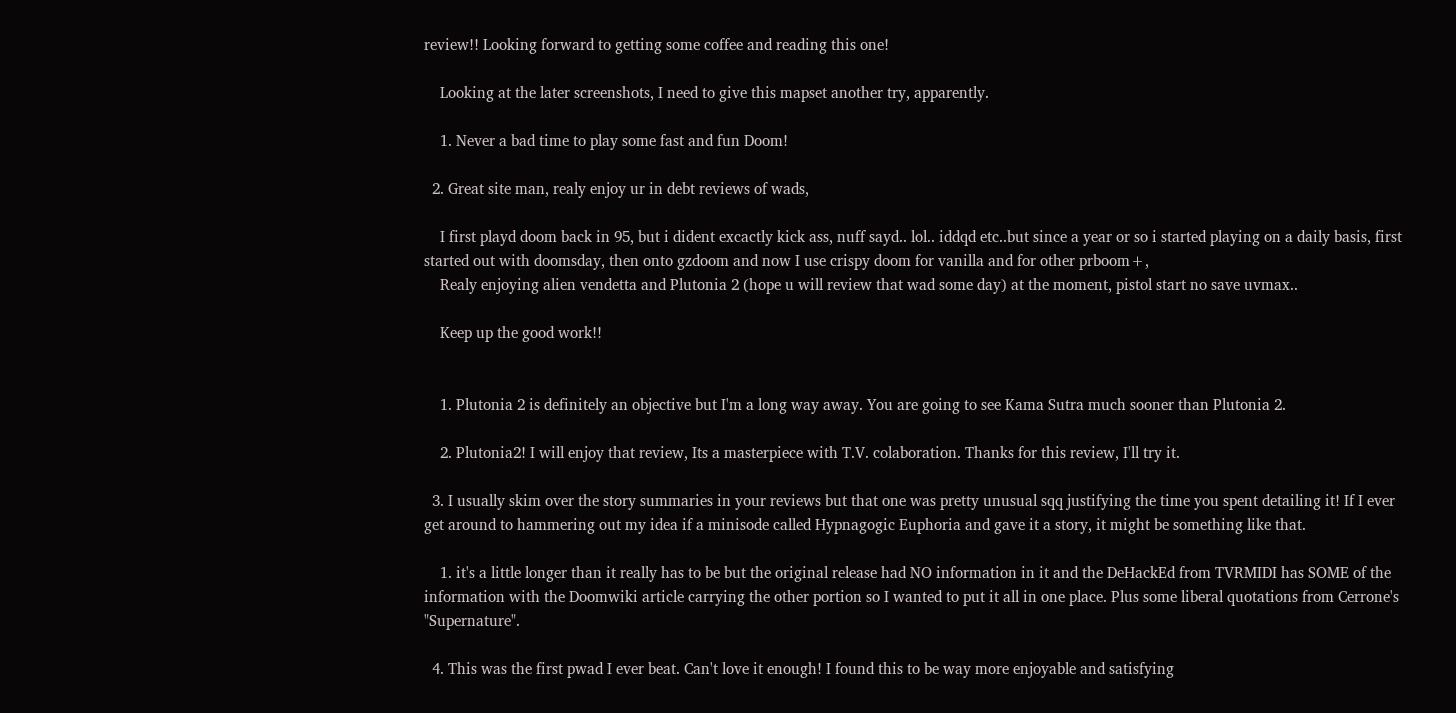review!! Looking forward to getting some coffee and reading this one!

    Looking at the later screenshots, I need to give this mapset another try, apparently.

    1. Never a bad time to play some fast and fun Doom!

  2. Great site man, realy enjoy ur in debt reviews of wads,

    I first playd doom back in 95, but i dident excactly kick ass, nuff sayd.. lol.. iddqd etc..but since a year or so i started playing on a daily basis, first started out with doomsday, then onto gzdoom and now I use crispy doom for vanilla and for other prboom+,
    Realy enjoying alien vendetta and Plutonia 2 (hope u will review that wad some day) at the moment, pistol start no save uvmax..

    Keep up the good work!!


    1. Plutonia 2 is definitely an objective but I'm a long way away. You are going to see Kama Sutra much sooner than Plutonia 2.

    2. Plutonia2! I will enjoy that review, Its a masterpiece with T.V. colaboration. Thanks for this review, I'll try it.

  3. I usually skim over the story summaries in your reviews but that one was pretty unusual sqq justifying the time you spent detailing it! If I ever get around to hammering out my idea if a minisode called Hypnagogic Euphoria and gave it a story, it might be something like that.

    1. it's a little longer than it really has to be but the original release had NO information in it and the DeHackEd from TVRMIDI has SOME of the information with the Doomwiki article carrying the other portion so I wanted to put it all in one place. Plus some liberal quotations from Cerrone's "Supernature".

  4. This was the first pwad I ever beat. Can't love it enough! I found this to be way more enjoyable and satisfying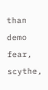than demo fear, scythe,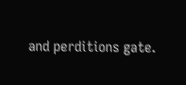and perditions gate.